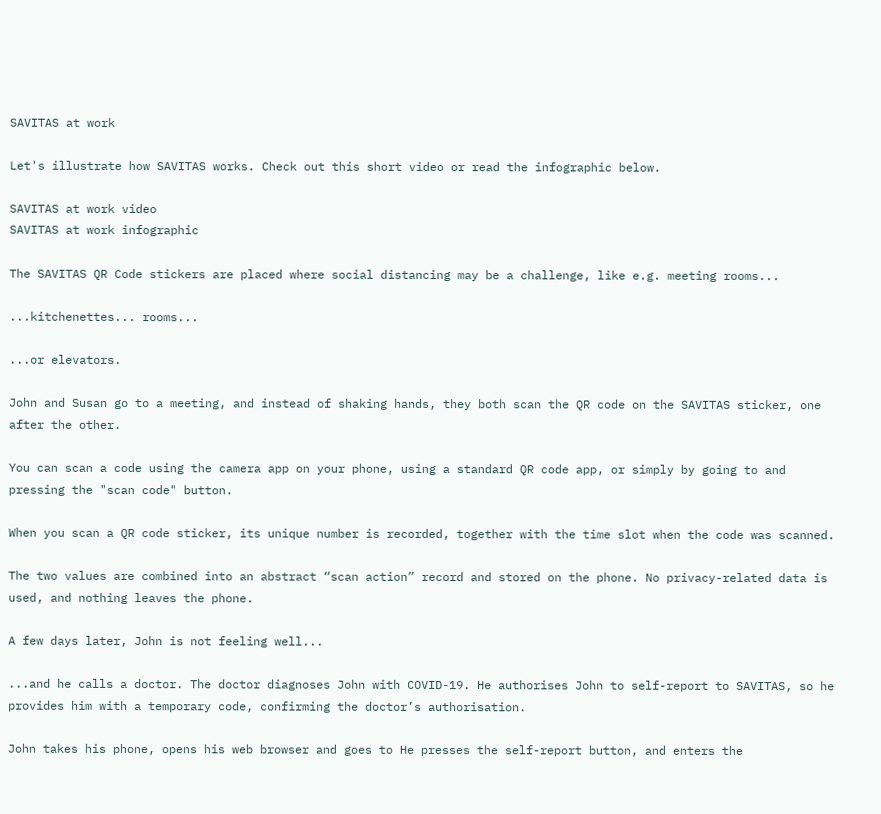SAVITAS at work

Let's illustrate how SAVITAS works. Check out this short video or read the infographic below.

SAVITAS at work video
SAVITAS at work infographic

The SAVITAS QR Code stickers are placed where social distancing may be a challenge, like e.g. meeting rooms...

...kitchenettes... rooms...

...or elevators.

John and Susan go to a meeting, and instead of shaking hands, they both scan the QR code on the SAVITAS sticker, one after the other.

You can scan a code using the camera app on your phone, using a standard QR code app, or simply by going to and pressing the "scan code" button.

When you scan a QR code sticker, its unique number is recorded, together with the time slot when the code was scanned.

The two values are combined into an abstract “scan action” record and stored on the phone. No privacy-related data is used, and nothing leaves the phone.

A few days later, John is not feeling well...

...and he calls a doctor. The doctor diagnoses John with COVID-19. He authorises John to self-report to SAVITAS, so he provides him with a temporary code, confirming the doctor’s authorisation.

John takes his phone, opens his web browser and goes to He presses the self-report button, and enters the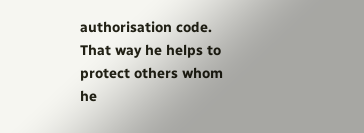authorisation code. That way he helps to protect others whom he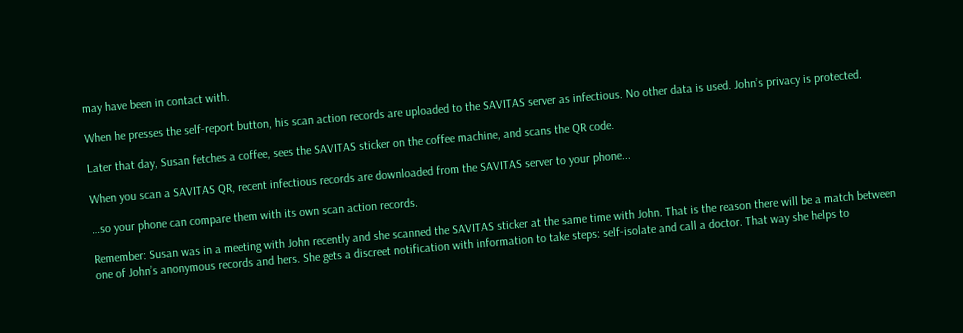may have been in contact with.

When he presses the self-report button, his scan action records are uploaded to the SAVITAS server as infectious. No other data is used. John’s privacy is protected.

Later that day, Susan fetches a coffee, sees the SAVITAS sticker on the coffee machine, and scans the QR code.

When you scan a SAVITAS QR, recent infectious records are downloaded from the SAVITAS server to your phone...

…so your phone can compare them with its own scan action records.

Remember: Susan was in a meeting with John recently and she scanned the SAVITAS sticker at the same time with John. That is the reason there will be a match between one of John’s anonymous records and hers. She gets a discreet notification with information to take steps: self-isolate and call a doctor. That way she helps to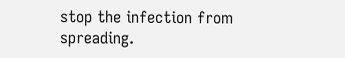stop the infection from spreading.